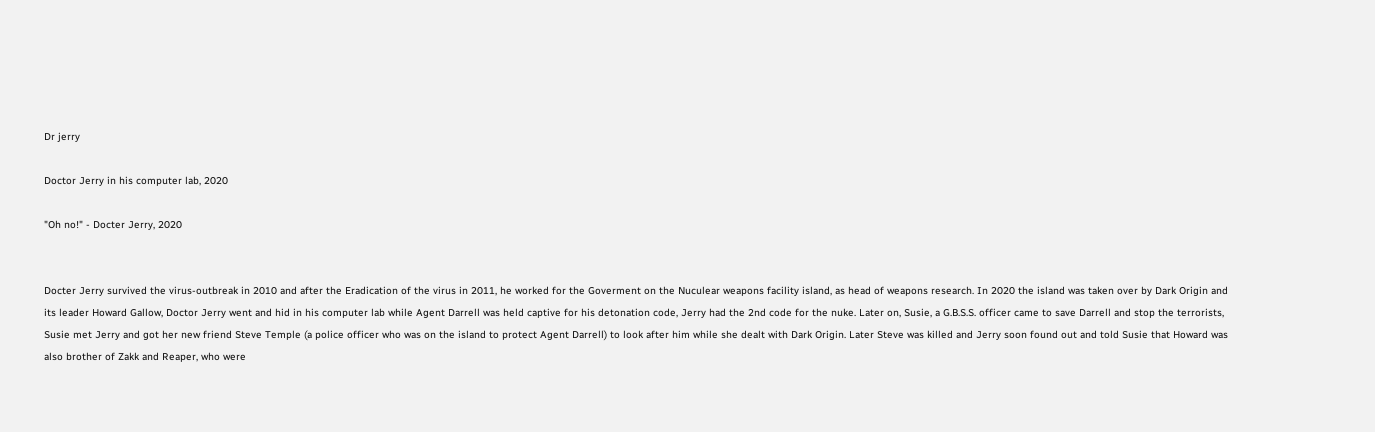Dr jerry

Doctor Jerry in his computer lab, 2020

"Oh no!" - Docter Jerry, 2020


Docter Jerry survived the virus-outbreak in 2010 and after the Eradication of the virus in 2011, he worked for the Goverment on the Nuculear weapons facility island, as head of weapons research. In 2020 the island was taken over by Dark Origin and its leader Howard Gallow, Doctor Jerry went and hid in his computer lab while Agent Darrell was held captive for his detonation code, Jerry had the 2nd code for the nuke. Later on, Susie, a G.B.S.S. officer came to save Darrell and stop the terrorists, Susie met Jerry and got her new friend Steve Temple (a police officer who was on the island to protect Agent Darrell) to look after him while she dealt with Dark Origin. Later Steve was killed and Jerry soon found out and told Susie that Howard was also brother of Zakk and Reaper, who were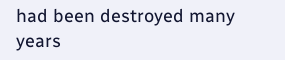had been destroyed many years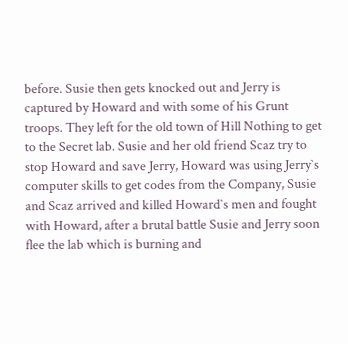before. Susie then gets knocked out and Jerry is captured by Howard and with some of his Grunt troops. They left for the old town of Hill Nothing to get to the Secret lab. Susie and her old friend Scaz try to stop Howard and save Jerry, Howard was using Jerry`s computer skills to get codes from the Company, Susie and Scaz arrived and killed Howard`s men and fought with Howard, after a brutal battle Susie and Jerry soon flee the lab which is burning and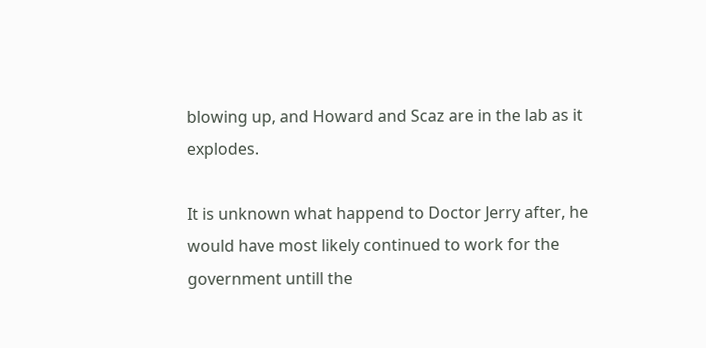blowing up, and Howard and Scaz are in the lab as it explodes.

It is unknown what happend to Doctor Jerry after, he would have most likely continued to work for the government untill the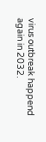virus outbreak happend again in 2032.